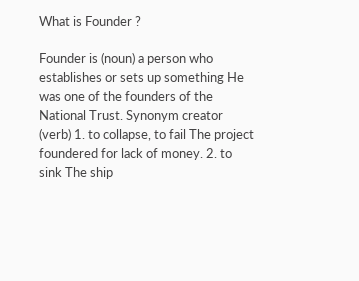What is Founder ?

Founder is (noun) a person who establishes or sets up something He was one of the founders of the National Trust. Synonym creator (verb) 1. to collapse, to fail The project foundered for lack of money. 2. to sink The ship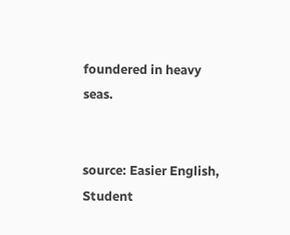foundered in heavy seas.


source: Easier English, Student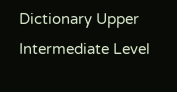Dictionary Upper Intermediate Level